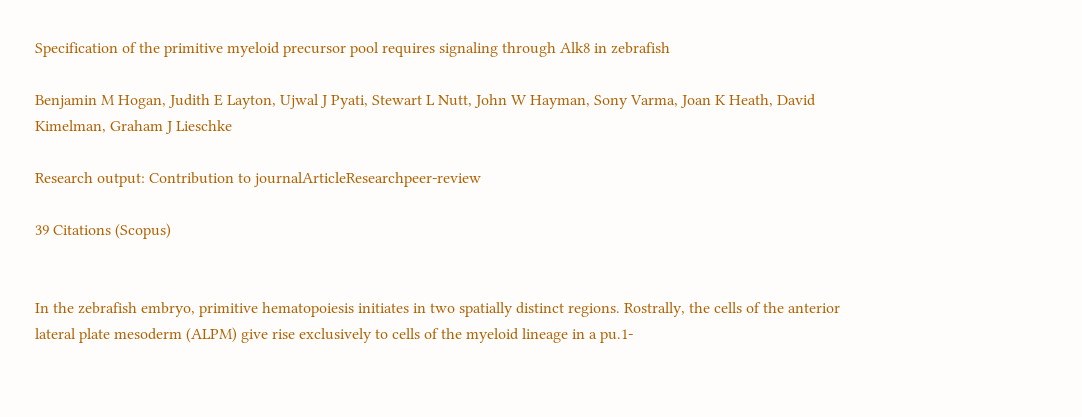Specification of the primitive myeloid precursor pool requires signaling through Alk8 in zebrafish

Benjamin M Hogan, Judith E Layton, Ujwal J Pyati, Stewart L Nutt, John W Hayman, Sony Varma, Joan K Heath, David Kimelman, Graham J Lieschke

Research output: Contribution to journalArticleResearchpeer-review

39 Citations (Scopus)


In the zebrafish embryo, primitive hematopoiesis initiates in two spatially distinct regions. Rostrally, the cells of the anterior lateral plate mesoderm (ALPM) give rise exclusively to cells of the myeloid lineage in a pu.1-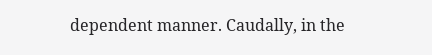dependent manner. Caudally, in the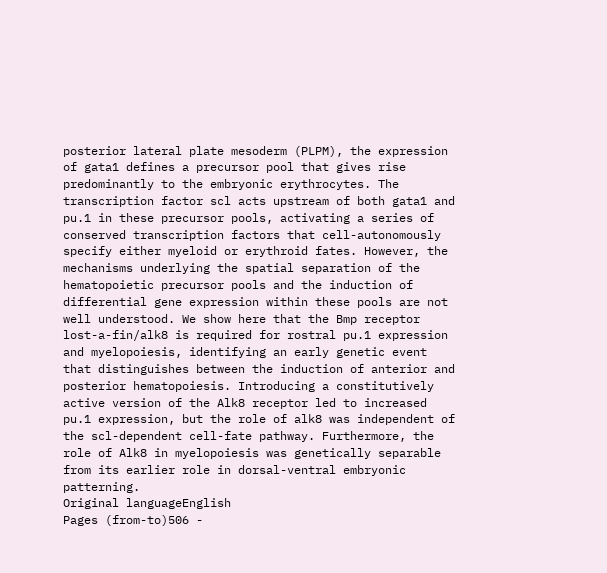posterior lateral plate mesoderm (PLPM), the expression of gata1 defines a precursor pool that gives rise predominantly to the embryonic erythrocytes. The transcription factor scl acts upstream of both gata1 and pu.1 in these precursor pools, activating a series of conserved transcription factors that cell-autonomously specify either myeloid or erythroid fates. However, the mechanisms underlying the spatial separation of the hematopoietic precursor pools and the induction of differential gene expression within these pools are not well understood. We show here that the Bmp receptor lost-a-fin/alk8 is required for rostral pu.1 expression and myelopoiesis, identifying an early genetic event that distinguishes between the induction of anterior and posterior hematopoiesis. Introducing a constitutively active version of the Alk8 receptor led to increased pu.1 expression, but the role of alk8 was independent of the scl-dependent cell-fate pathway. Furthermore, the role of Alk8 in myelopoiesis was genetically separable from its earlier role in dorsal-ventral embryonic patterning.
Original languageEnglish
Pages (from-to)506 -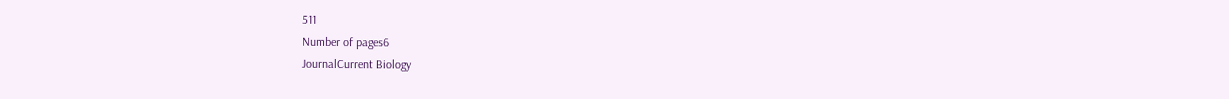511
Number of pages6
JournalCurrent Biology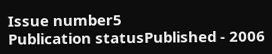Issue number5
Publication statusPublished - 2006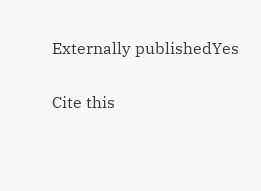Externally publishedYes

Cite this